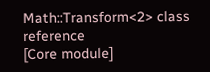Math::Transform<2> class reference
[Core module]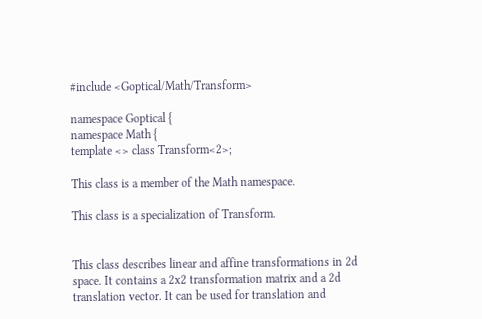#include <Goptical/Math/Transform>

namespace Goptical {
namespace Math {
template <> class Transform<2>;

This class is a member of the Math namespace.

This class is a specialization of Transform.


This class describes linear and affine transformations in 2d space. It contains a 2x2 transformation matrix and a 2d translation vector. It can be used for translation and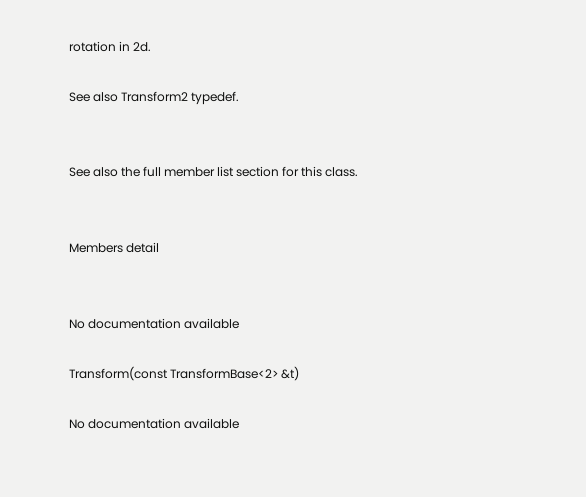rotation in 2d.

See also Transform2 typedef.


See also the full member list section for this class.


Members detail


No documentation available

Transform(const TransformBase<2> &t)

No documentation available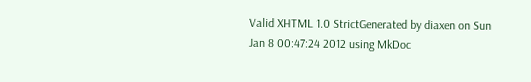Valid XHTML 1.0 StrictGenerated by diaxen on Sun Jan 8 00:47:24 2012 using MkDoc